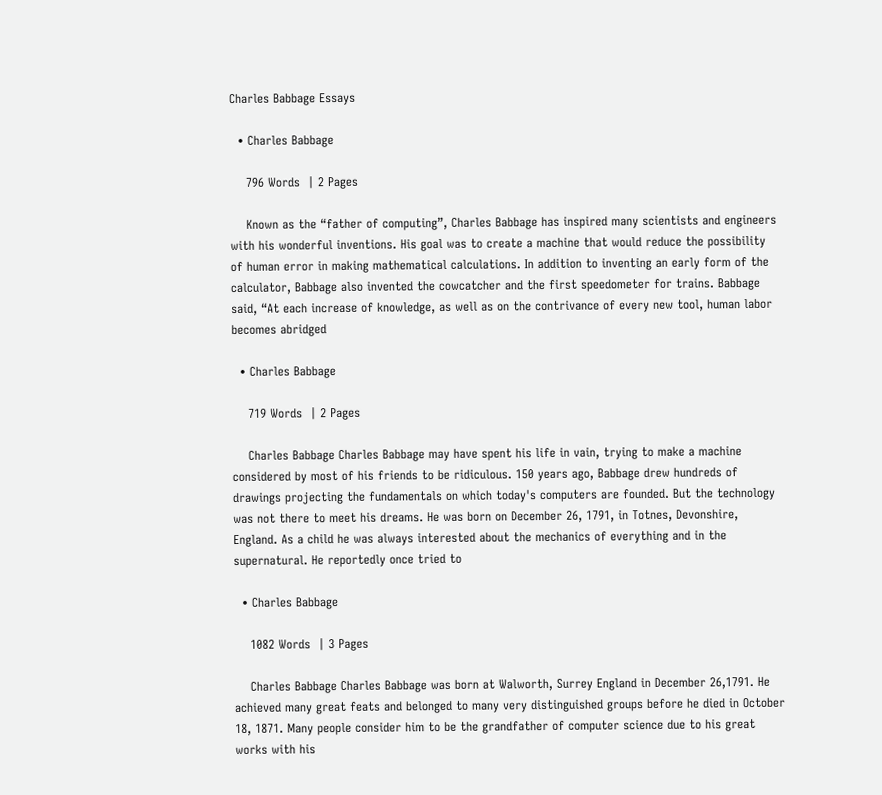Charles Babbage Essays

  • Charles Babbage

    796 Words  | 2 Pages

    Known as the “father of computing”, Charles Babbage has inspired many scientists and engineers with his wonderful inventions. His goal was to create a machine that would reduce the possibility of human error in making mathematical calculations. In addition to inventing an early form of the calculator, Babbage also invented the cowcatcher and the first speedometer for trains. Babbage said, “At each increase of knowledge, as well as on the contrivance of every new tool, human labor becomes abridged

  • Charles Babbage

    719 Words  | 2 Pages

    Charles Babbage Charles Babbage may have spent his life in vain, trying to make a machine considered by most of his friends to be ridiculous. 150 years ago, Babbage drew hundreds of drawings projecting the fundamentals on which today's computers are founded. But the technology was not there to meet his dreams. He was born on December 26, 1791, in Totnes, Devonshire, England. As a child he was always interested about the mechanics of everything and in the supernatural. He reportedly once tried to

  • Charles Babbage

    1082 Words  | 3 Pages

    Charles Babbage Charles Babbage was born at Walworth, Surrey England in December 26,1791. He achieved many great feats and belonged to many very distinguished groups before he died in October 18, 1871. Many people consider him to be the grandfather of computer science due to his great works with his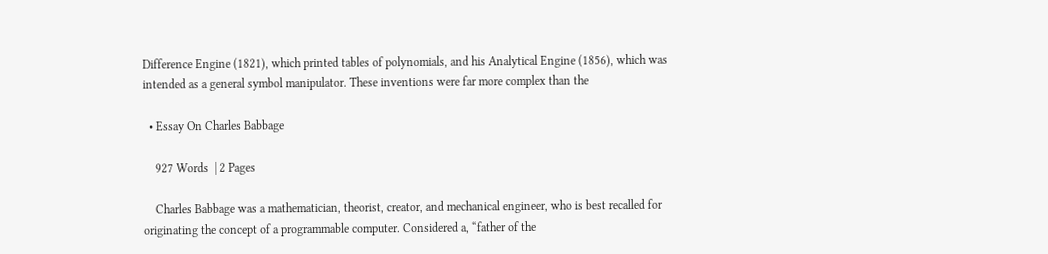Difference Engine (1821), which printed tables of polynomials, and his Analytical Engine (1856), which was intended as a general symbol manipulator. These inventions were far more complex than the

  • Essay On Charles Babbage

    927 Words  | 2 Pages

    Charles Babbage was a mathematician, theorist, creator, and mechanical engineer, who is best recalled for originating the concept of a programmable computer. Considered a, “father of the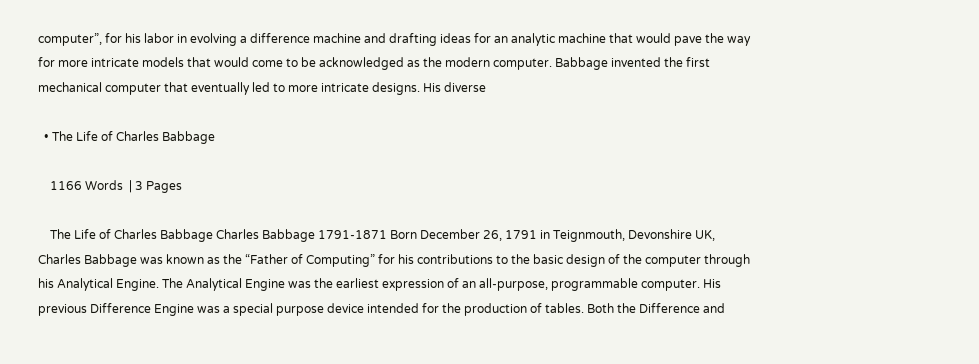computer”, for his labor in evolving a difference machine and drafting ideas for an analytic machine that would pave the way for more intricate models that would come to be acknowledged as the modern computer. Babbage invented the first mechanical computer that eventually led to more intricate designs. His diverse

  • The Life of Charles Babbage

    1166 Words  | 3 Pages

    The Life of Charles Babbage Charles Babbage 1791-1871 Born December 26, 1791 in Teignmouth, Devonshire UK, Charles Babbage was known as the “Father of Computing” for his contributions to the basic design of the computer through his Analytical Engine. The Analytical Engine was the earliest expression of an all-purpose, programmable computer. His previous Difference Engine was a special purpose device intended for the production of tables. Both the Difference and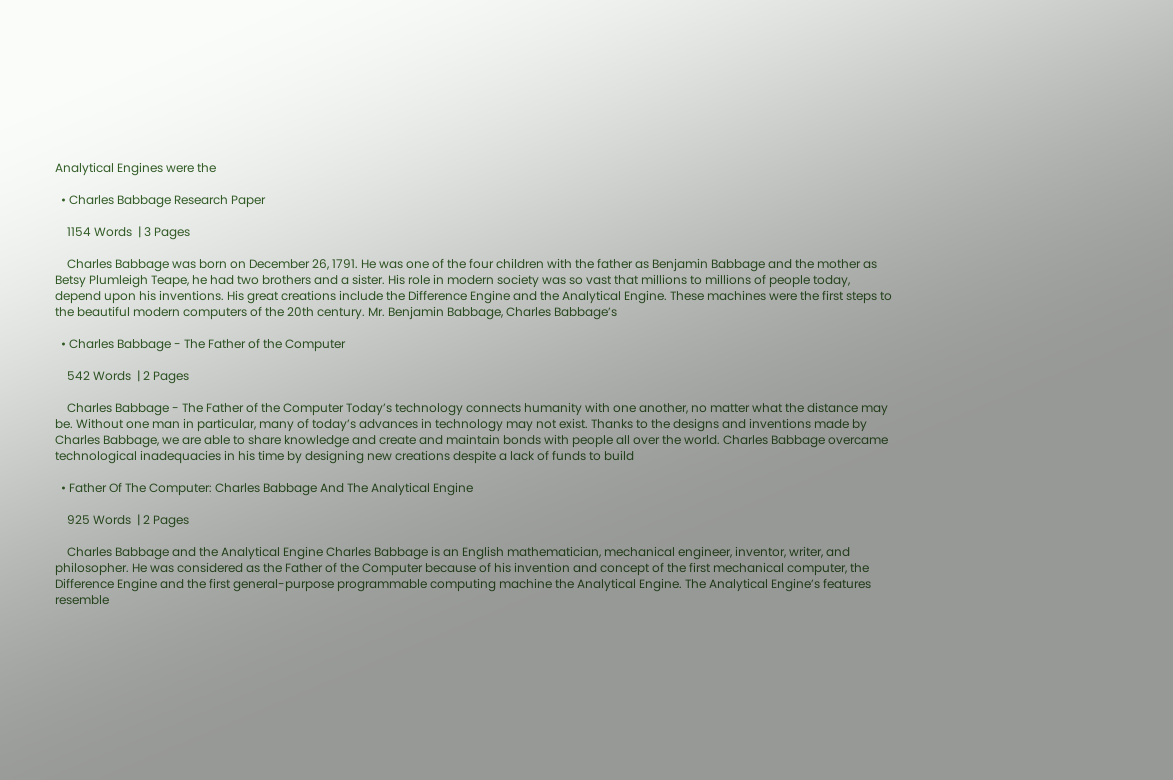Analytical Engines were the

  • Charles Babbage Research Paper

    1154 Words  | 3 Pages

    Charles Babbage was born on December 26, 1791. He was one of the four children with the father as Benjamin Babbage and the mother as Betsy Plumleigh Teape, he had two brothers and a sister. His role in modern society was so vast that millions to millions of people today, depend upon his inventions. His great creations include the Difference Engine and the Analytical Engine. These machines were the first steps to the beautiful modern computers of the 20th century. Mr. Benjamin Babbage, Charles Babbage’s

  • Charles Babbage - The Father of the Computer

    542 Words  | 2 Pages

    Charles Babbage - The Father of the Computer Today’s technology connects humanity with one another, no matter what the distance may be. Without one man in particular, many of today’s advances in technology may not exist. Thanks to the designs and inventions made by Charles Babbage, we are able to share knowledge and create and maintain bonds with people all over the world. Charles Babbage overcame technological inadequacies in his time by designing new creations despite a lack of funds to build

  • Father Of The Computer: Charles Babbage And The Analytical Engine

    925 Words  | 2 Pages

    Charles Babbage and the Analytical Engine Charles Babbage is an English mathematician, mechanical engineer, inventor, writer, and philosopher. He was considered as the Father of the Computer because of his invention and concept of the first mechanical computer, the Difference Engine and the first general-purpose programmable computing machine the Analytical Engine. The Analytical Engine’s features resemble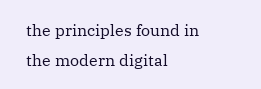the principles found in the modern digital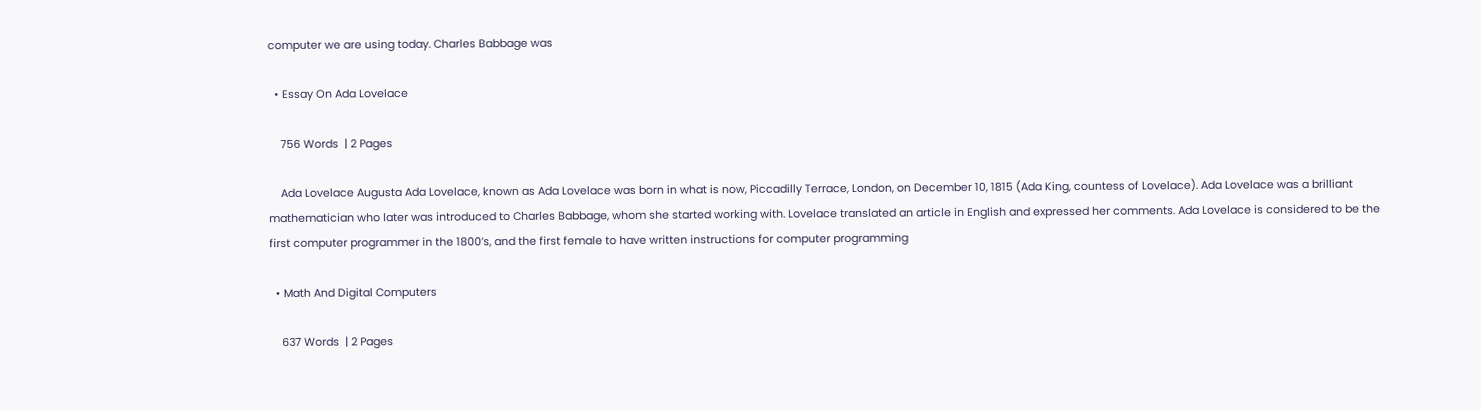computer we are using today. Charles Babbage was

  • Essay On Ada Lovelace

    756 Words  | 2 Pages

    Ada Lovelace Augusta Ada Lovelace, known as Ada Lovelace was born in what is now, Piccadilly Terrace, London, on December 10, 1815 (Ada King, countess of Lovelace). Ada Lovelace was a brilliant mathematician who later was introduced to Charles Babbage, whom she started working with. Lovelace translated an article in English and expressed her comments. Ada Lovelace is considered to be the first computer programmer in the 1800’s, and the first female to have written instructions for computer programming

  • Math And Digital Computers

    637 Words  | 2 Pages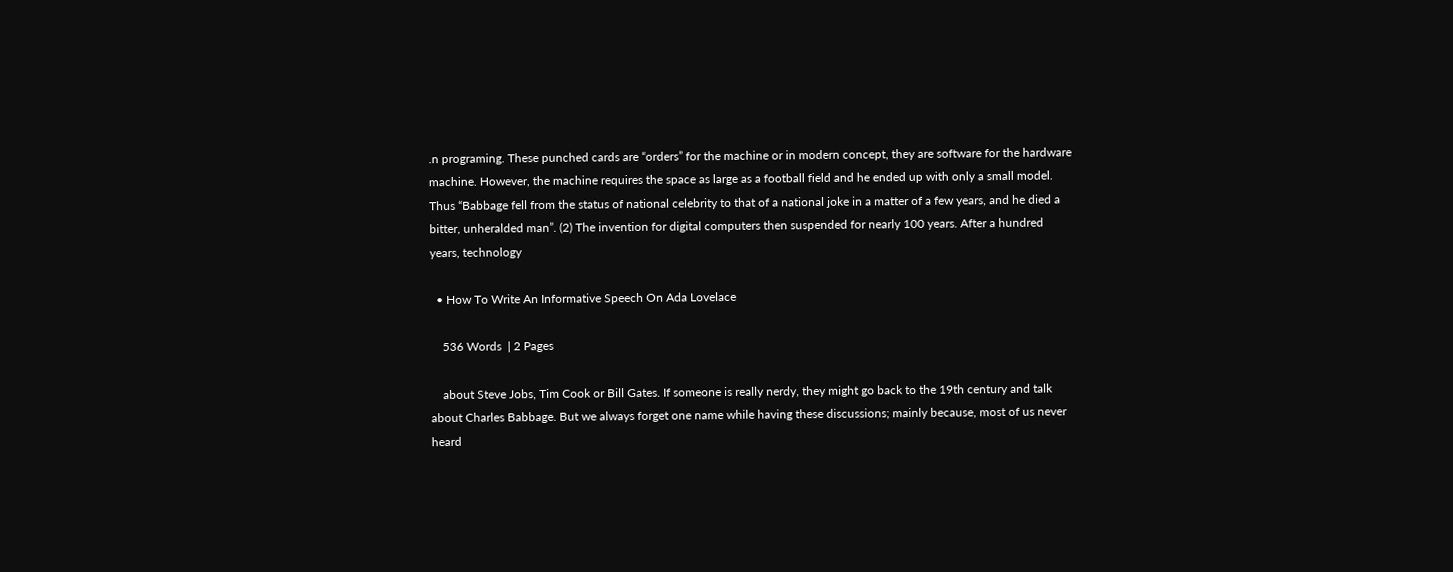.n programing. These punched cards are “orders” for the machine or in modern concept, they are software for the hardware machine. However, the machine requires the space as large as a football field and he ended up with only a small model. Thus “Babbage fell from the status of national celebrity to that of a national joke in a matter of a few years, and he died a bitter, unheralded man”. (2) The invention for digital computers then suspended for nearly 100 years. After a hundred years, technology

  • How To Write An Informative Speech On Ada Lovelace

    536 Words  | 2 Pages

    about Steve Jobs, Tim Cook or Bill Gates. If someone is really nerdy, they might go back to the 19th century and talk about Charles Babbage. But we always forget one name while having these discussions; mainly because, most of us never heard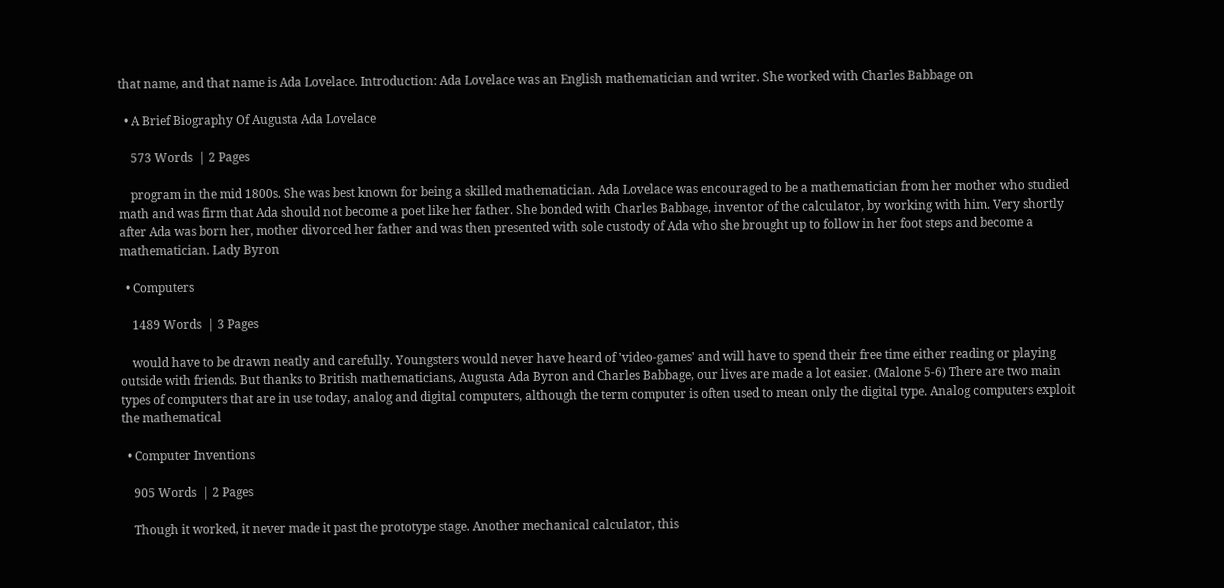that name, and that name is Ada Lovelace. Introduction: Ada Lovelace was an English mathematician and writer. She worked with Charles Babbage on

  • A Brief Biography Of Augusta Ada Lovelace

    573 Words  | 2 Pages

    program in the mid 1800s. She was best known for being a skilled mathematician. Ada Lovelace was encouraged to be a mathematician from her mother who studied math and was firm that Ada should not become a poet like her father. She bonded with Charles Babbage, inventor of the calculator, by working with him. Very shortly after Ada was born her, mother divorced her father and was then presented with sole custody of Ada who she brought up to follow in her foot steps and become a mathematician. Lady Byron

  • Computers

    1489 Words  | 3 Pages

    would have to be drawn neatly and carefully. Youngsters would never have heard of 'video-games' and will have to spend their free time either reading or playing outside with friends. But thanks to British mathematicians, Augusta Ada Byron and Charles Babbage, our lives are made a lot easier. (Malone 5-6) There are two main types of computers that are in use today, analog and digital computers, although the term computer is often used to mean only the digital type. Analog computers exploit the mathematical

  • Computer Inventions

    905 Words  | 2 Pages

    Though it worked, it never made it past the prototype stage. Another mechanical calculator, this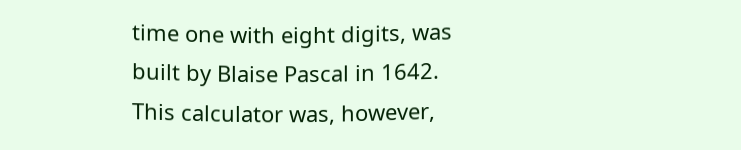time one with eight digits, was built by Blaise Pascal in 1642. This calculator was, however,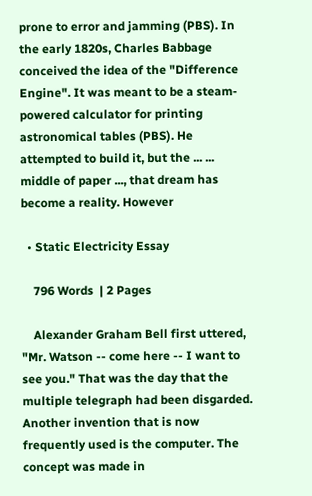prone to error and jamming (PBS). In the early 1820s, Charles Babbage conceived the idea of the "Difference Engine". It was meant to be a steam-powered calculator for printing astronomical tables (PBS). He attempted to build it, but the ... ... middle of paper ..., that dream has become a reality. However

  • Static Electricity Essay

    796 Words  | 2 Pages

    Alexander Graham Bell first uttered, "Mr. Watson -- come here -- I want to see you." That was the day that the multiple telegraph had been disgarded. Another invention that is now frequently used is the computer. The concept was made in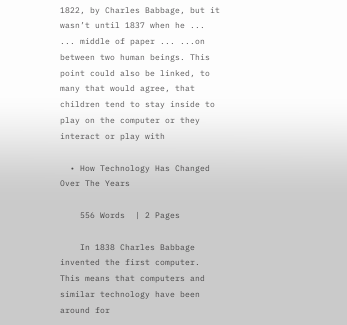1822, by Charles Babbage, but it wasn’t until 1837 when he ... ... middle of paper ... ...on between two human beings. This point could also be linked, to many that would agree, that children tend to stay inside to play on the computer or they interact or play with

  • How Technology Has Changed Over The Years

    556 Words  | 2 Pages

    In 1838 Charles Babbage invented the first computer. This means that computers and similar technology have been around for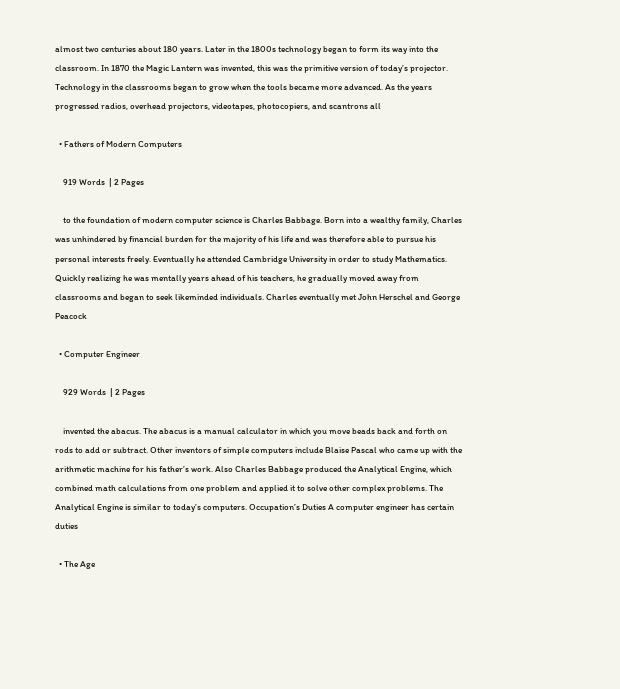almost two centuries about 180 years. Later in the 1800s technology began to form its way into the classroom. In 1870 the Magic Lantern was invented, this was the primitive version of today’s projector. Technology in the classrooms began to grow when the tools became more advanced. As the years progressed radios, overhead projectors, videotapes, photocopiers, and scantrons all

  • Fathers of Modern Computers

    919 Words  | 2 Pages

    to the foundation of modern computer science is Charles Babbage. Born into a wealthy family, Charles was unhindered by financial burden for the majority of his life and was therefore able to pursue his personal interests freely. Eventually he attended Cambridge University in order to study Mathematics. Quickly realizing he was mentally years ahead of his teachers, he gradually moved away from classrooms and began to seek likeminded individuals. Charles eventually met John Herschel and George Peacock

  • Computer Engineer

    929 Words  | 2 Pages

    invented the abacus. The abacus is a manual calculator in which you move beads back and forth on rods to add or subtract. Other inventors of simple computers include Blaise Pascal who came up with the arithmetic machine for his father’s work. Also Charles Babbage produced the Analytical Engine, which combined math calculations from one problem and applied it to solve other complex problems. The Analytical Engine is similar to today’s computers. Occupation’s Duties A computer engineer has certain duties

  • The Age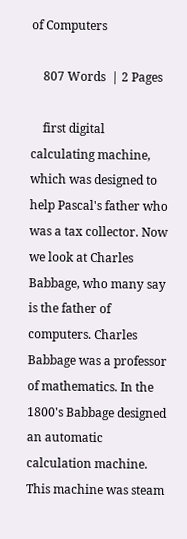of Computers

    807 Words  | 2 Pages

    first digital calculating machine, which was designed to help Pascal's father who was a tax collector. Now we look at Charles Babbage, who many say is the father of computers. Charles Babbage was a professor of mathematics. In the 1800's Babbage designed an automatic calculation machine. This machine was steam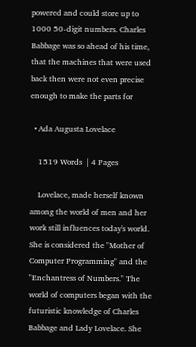powered and could store up to 1000 50-digit numbers. Charles Babbage was so ahead of his time, that the machines that were used back then were not even precise enough to make the parts for

  • Ada Augusta Lovelace

    1519 Words  | 4 Pages

    Lovelace, made herself known among the world of men and her work still influences today's world. She is considered the "Mother of Computer Programming" and the "Enchantress of Numbers." The world of computers began with the futuristic knowledge of Charles Babbage and Lady Lovelace. She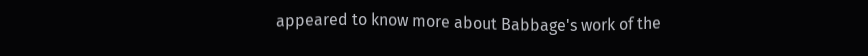appeared to know more about Babbage's work of the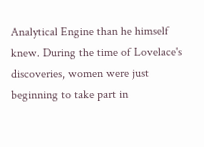Analytical Engine than he himself knew. During the time of Lovelace's discoveries, women were just beginning to take part in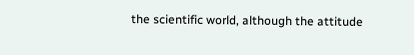the scientific world, although the attitude